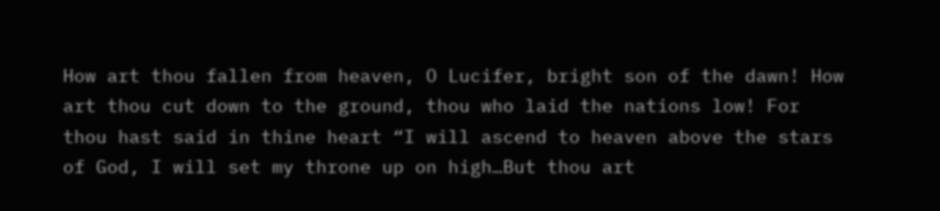How art thou fallen from heaven, O Lucifer, bright son of the dawn! How art thou cut down to the ground, thou who laid the nations low! For thou hast said in thine heart “I will ascend to heaven above the stars of God, I will set my throne up on high…But thou art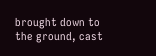brought down to the ground, cast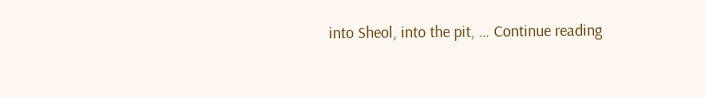into Sheol, into the pit, … Continue reading